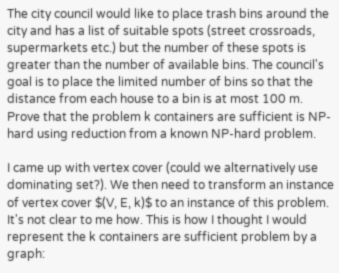The city council would like to place trash bins around the city and has a list of suitable spots (street crossroads, supermarkets etc.) but the number of these spots is greater than the number of available bins. The council's goal is to place the limited number of bins so that the distance from each house to a bin is at most 100 m. Prove that the problem k containers are sufficient is NP-hard using reduction from a known NP-hard problem.

I came up with vertex cover (could we alternatively use dominating set?). We then need to transform an instance of vertex cover $(V, E, k)$ to an instance of this problem. It's not clear to me how. This is how I thought I would represent the k containers are sufficient problem by a graph: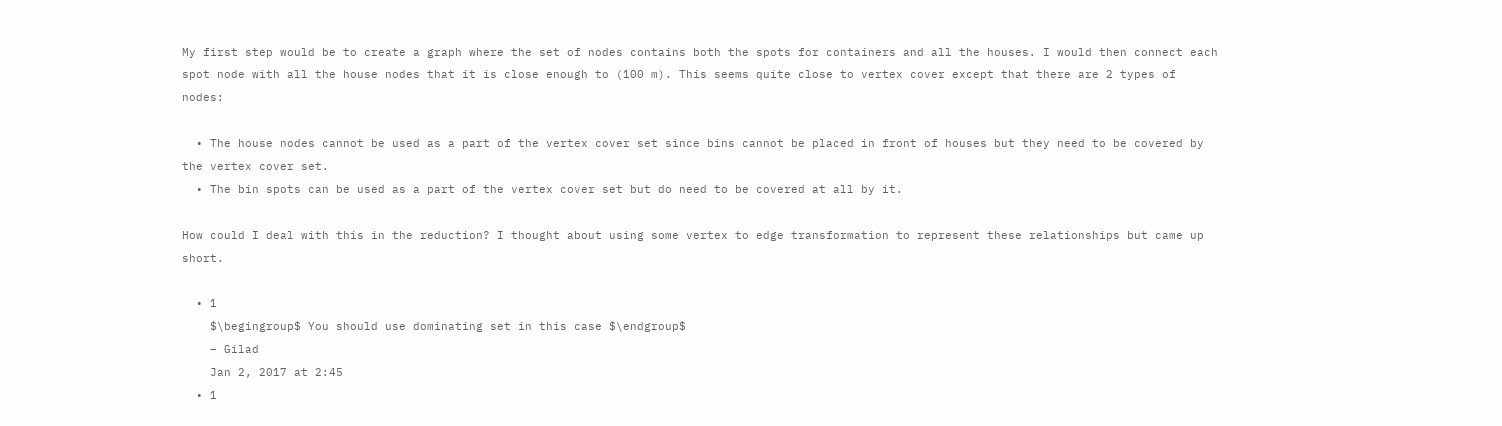My first step would be to create a graph where the set of nodes contains both the spots for containers and all the houses. I would then connect each spot node with all the house nodes that it is close enough to (100 m). This seems quite close to vertex cover except that there are 2 types of nodes:

  • The house nodes cannot be used as a part of the vertex cover set since bins cannot be placed in front of houses but they need to be covered by the vertex cover set.
  • The bin spots can be used as a part of the vertex cover set but do need to be covered at all by it.

How could I deal with this in the reduction? I thought about using some vertex to edge transformation to represent these relationships but came up short.

  • 1
    $\begingroup$ You should use dominating set in this case $\endgroup$
    – Gilad
    Jan 2, 2017 at 2:45
  • 1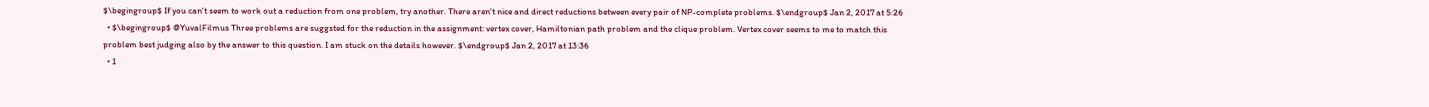$\begingroup$ If you can't seem to work out a reduction from one problem, try another. There aren't nice and direct reductions between every pair of NP-complete problems. $\endgroup$ Jan 2, 2017 at 5:26
  • $\begingroup$ @YuvalFilmus Three problems are suggsted for the reduction in the assignment: vertex cover, Hamiltonian path problem and the clique problem. Vertex cover seems to me to match this problem best judging also by the answer to this question. I am stuck on the details however. $\endgroup$ Jan 2, 2017 at 13:36
  • 1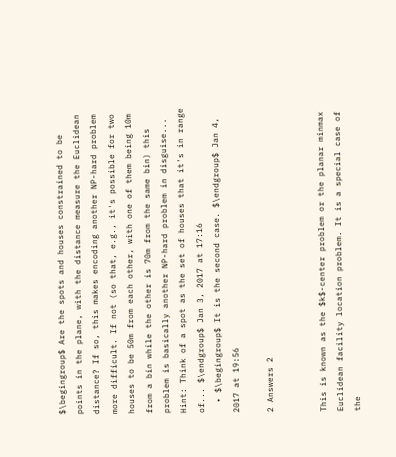$\begingroup$ Are the spots and houses constrained to be points in the plane, with the distance measure the Euclidean distance? If so, this makes encoding another NP-hard problem more difficult. If not (so that, e.g., it's possible for two houses to be 50m from each other, with one of them being 10m from a bin while the other is 70m from the same bin) this problem is basically another NP-hard problem in disguise... Hint: Think of a spot as the set of houses that it's in range of... $\endgroup$ Jan 3, 2017 at 17:16
  • $\begingroup$ It is the second case. $\endgroup$ Jan 4, 2017 at 19:56

2 Answers 2


This is known as the $k$-center problem or the planar minmax Euclidean facility location problem. It is a special case of the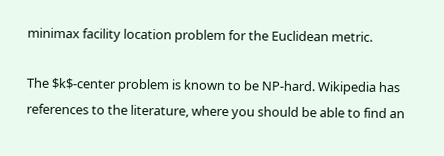minimax facility location problem for the Euclidean metric.

The $k$-center problem is known to be NP-hard. Wikipedia has references to the literature, where you should be able to find an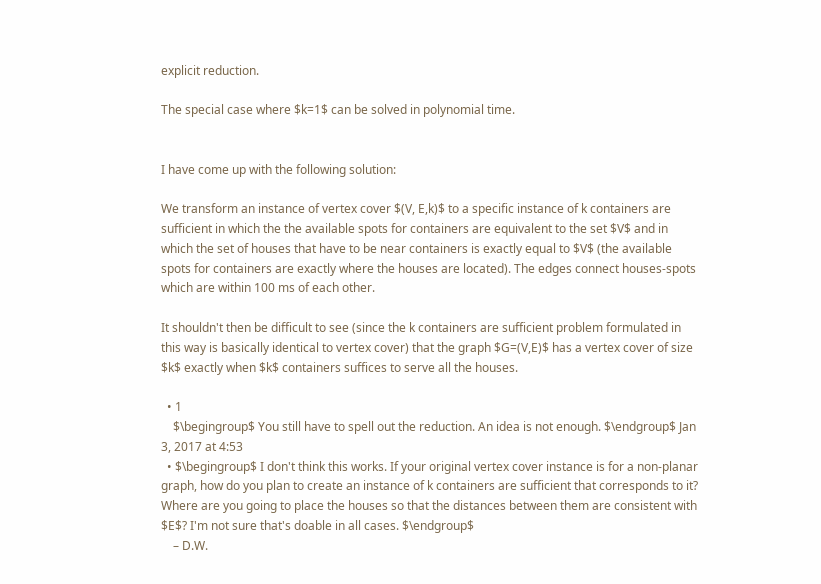explicit reduction.

The special case where $k=1$ can be solved in polynomial time.


I have come up with the following solution:

We transform an instance of vertex cover $(V, E,k)$ to a specific instance of k containers are sufficient in which the the available spots for containers are equivalent to the set $V$ and in which the set of houses that have to be near containers is exactly equal to $V$ (the available spots for containers are exactly where the houses are located). The edges connect houses-spots which are within 100 ms of each other.

It shouldn't then be difficult to see (since the k containers are sufficient problem formulated in this way is basically identical to vertex cover) that the graph $G=(V,E)$ has a vertex cover of size $k$ exactly when $k$ containers suffices to serve all the houses.

  • 1
    $\begingroup$ You still have to spell out the reduction. An idea is not enough. $\endgroup$ Jan 3, 2017 at 4:53
  • $\begingroup$ I don't think this works. If your original vertex cover instance is for a non-planar graph, how do you plan to create an instance of k containers are sufficient that corresponds to it? Where are you going to place the houses so that the distances between them are consistent with $E$? I'm not sure that's doable in all cases. $\endgroup$
    – D.W.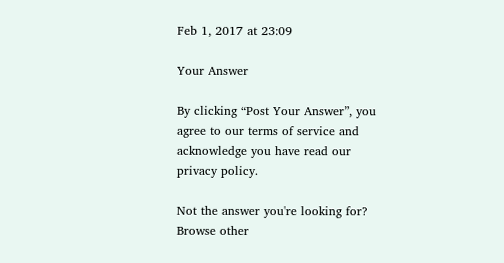Feb 1, 2017 at 23:09

Your Answer

By clicking “Post Your Answer”, you agree to our terms of service and acknowledge you have read our privacy policy.

Not the answer you're looking for? Browse other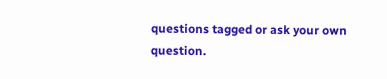questions tagged or ask your own question.